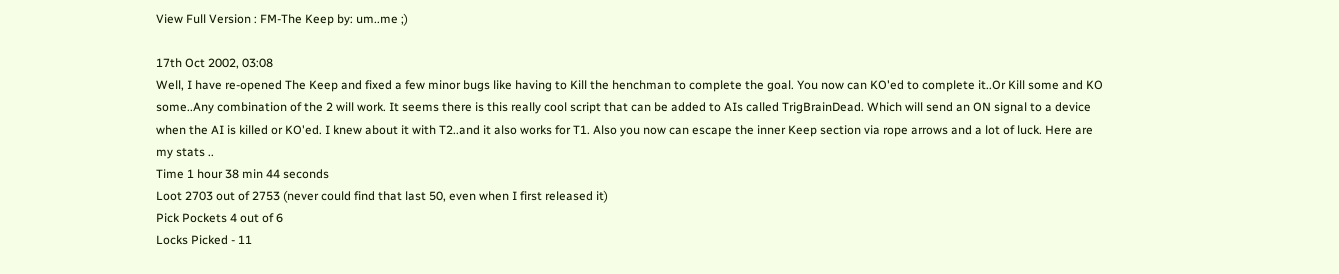View Full Version : FM-The Keep by: um..me ;)

17th Oct 2002, 03:08
Well, I have re-opened The Keep and fixed a few minor bugs like having to Kill the henchman to complete the goal. You now can KO'ed to complete it..Or Kill some and KO some..Any combination of the 2 will work. It seems there is this really cool script that can be added to AIs called TrigBrainDead. Which will send an ON signal to a device when the AI is killed or KO'ed. I knew about it with T2..and it also works for T1. Also you now can escape the inner Keep section via rope arrows and a lot of luck. Here are my stats ..
Time 1 hour 38 min 44 seconds
Loot 2703 out of 2753 (never could find that last 50, even when I first released it)
Pick Pockets 4 out of 6
Locks Picked - 11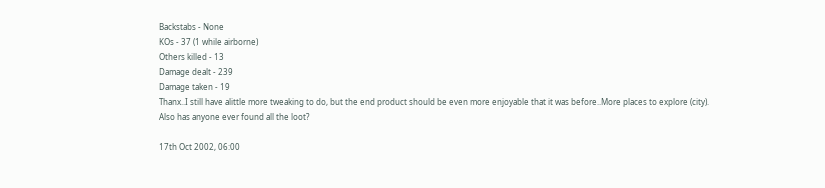Backstabs - None
KOs - 37 (1 while airborne)
Others killed - 13
Damage dealt - 239
Damage taken - 19
Thanx..I still have alittle more tweaking to do, but the end product should be even more enjoyable that it was before..More places to explore (city).
Also has anyone ever found all the loot?

17th Oct 2002, 06:00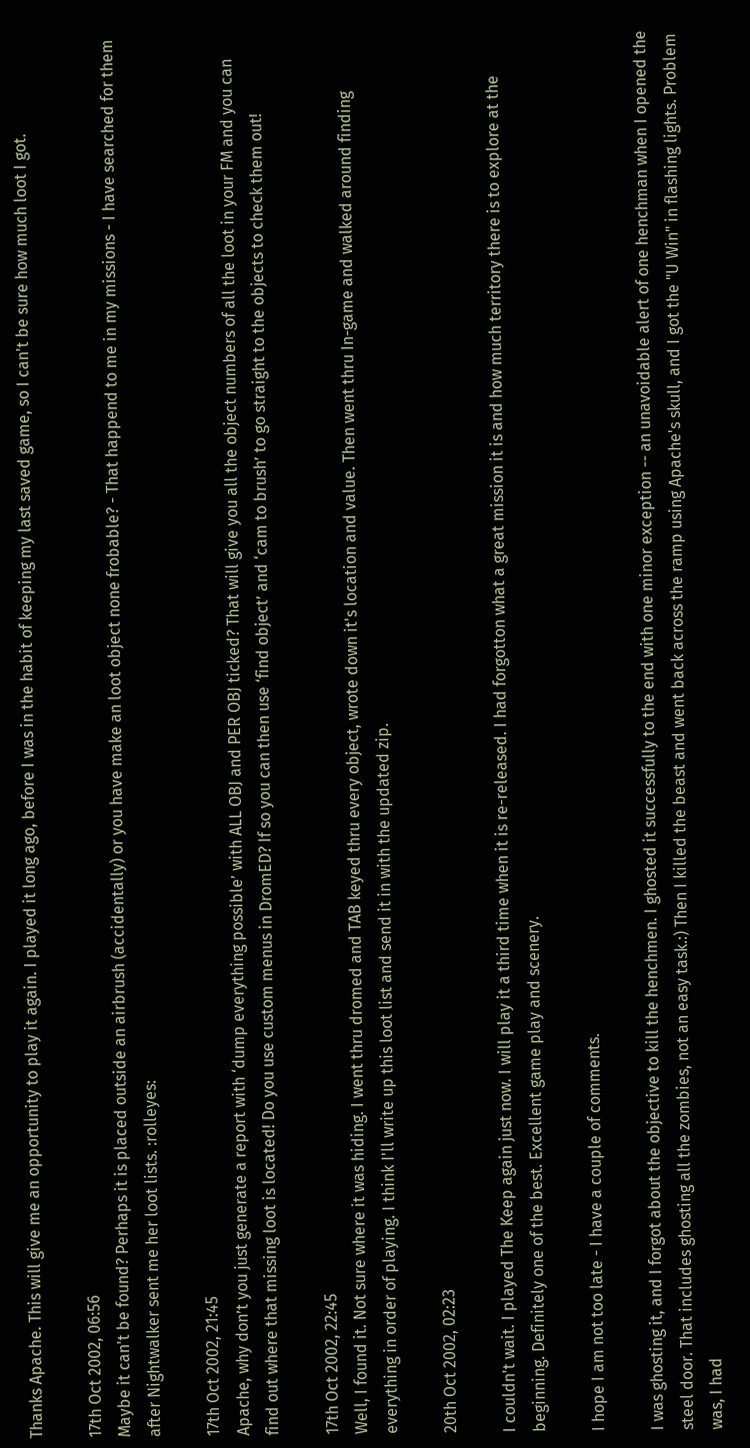Thanks Apache. This will give me an opportunity to play it again. I played it long ago, before I was in the habit of keeping my last saved game, so I can't be sure how much loot I got.

17th Oct 2002, 06:56
Maybe it can't be found? Perhaps it is placed outside an airbrush (accidentally) or you have make an loot object none frobable? - That happend to me in my missions - I have searched for them after Nightwalker sent me her loot lists. :rolleyes:

17th Oct 2002, 21:45
Apache, why don’t you just generate a report with ‘dump everything possible’ with ALL OBJ and PER OBJ ticked? That will give you all the object numbers of all the loot in your FM and you can find out where that missing loot is located! Do you use custom menus in DromED? If so you can then use ‘find object’ and ‘cam to brush’ to go straight to the objects to check them out!

17th Oct 2002, 22:45
Well, I found it. Not sure where it was hiding. I went thru dromed and TAB keyed thru every object, wrote down it's location and value. Then went thru In-game and walked around finding everything in order of playing. I think I'll write up this loot list and send it in with the updated zip.

20th Oct 2002, 02:23

I couldn't wait. I played The Keep again just now. I will play it a third time when it is re-released. I had forgotton what a great mission it is and how much territory there is to explore at the beginning. Definitely one of the best. Excellent game play and scenery.

I hope I am not too late - I have a couple of comments.

I was ghosting it, and I forgot about the objective to kill the henchmen. I ghosted it successfully to the end with one minor exception -- an unavoidable alert of one henchman when I opened the steel door. That includes ghosting all the zombies, not an easy task.:) Then I killed the beast and went back across the ramp using Apache's skull, and I got the "U Win" in flashing lights. Problem was, I had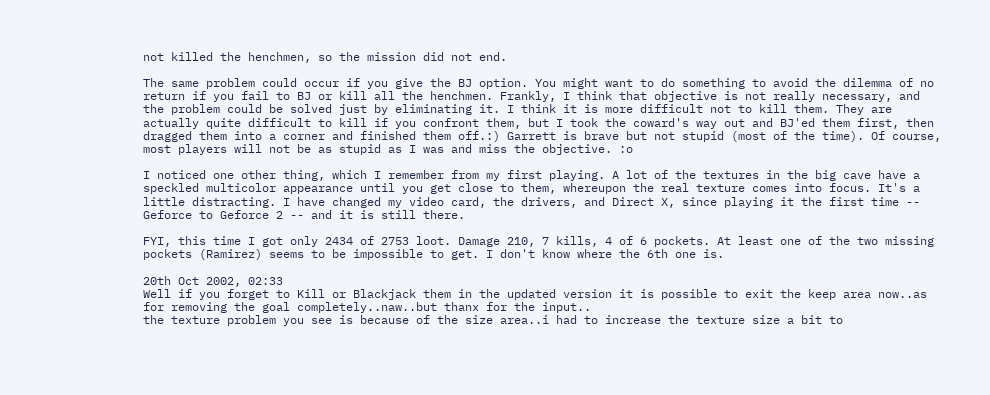not killed the henchmen, so the mission did not end.

The same problem could occur if you give the BJ option. You might want to do something to avoid the dilemma of no return if you fail to BJ or kill all the henchmen. Frankly, I think that objective is not really necessary, and the problem could be solved just by eliminating it. I think it is more difficult not to kill them. They are actually quite difficult to kill if you confront them, but I took the coward's way out and BJ'ed them first, then dragged them into a corner and finished them off.:) Garrett is brave but not stupid (most of the time). Of course, most players will not be as stupid as I was and miss the objective. :o

I noticed one other thing, which I remember from my first playing. A lot of the textures in the big cave have a speckled multicolor appearance until you get close to them, whereupon the real texture comes into focus. It's a little distracting. I have changed my video card, the drivers, and Direct X, since playing it the first time -- Geforce to Geforce 2 -- and it is still there.

FYI, this time I got only 2434 of 2753 loot. Damage 210, 7 kills, 4 of 6 pockets. At least one of the two missing pockets (Ramirez) seems to be impossible to get. I don't know where the 6th one is.

20th Oct 2002, 02:33
Well if you forget to Kill or Blackjack them in the updated version it is possible to exit the keep area now..as for removing the goal completely..naw..but thanx for the input..
the texture problem you see is because of the size area..i had to increase the texture size a bit to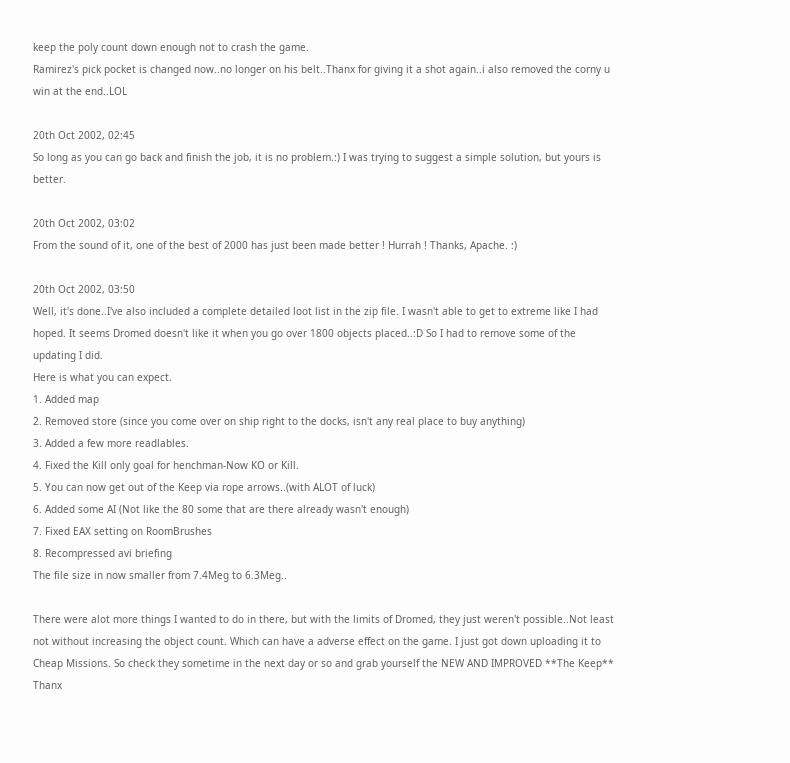keep the poly count down enough not to crash the game.
Ramirez's pick pocket is changed now..no longer on his belt..Thanx for giving it a shot again..i also removed the corny u win at the end..LOL

20th Oct 2002, 02:45
So long as you can go back and finish the job, it is no problem.:) I was trying to suggest a simple solution, but yours is better.

20th Oct 2002, 03:02
From the sound of it, one of the best of 2000 has just been made better ! Hurrah ! Thanks, Apache. :)

20th Oct 2002, 03:50
Well, it's done..I've also included a complete detailed loot list in the zip file. I wasn't able to get to extreme like I had hoped. It seems Dromed doesn't like it when you go over 1800 objects placed..:D So I had to remove some of the updating I did.
Here is what you can expect.
1. Added map
2. Removed store (since you come over on ship right to the docks, isn't any real place to buy anything)
3. Added a few more readlables.
4. Fixed the Kill only goal for henchman-Now KO or Kill.
5. You can now get out of the Keep via rope arrows..(with ALOT of luck)
6. Added some AI (Not like the 80 some that are there already wasn't enough)
7. Fixed EAX setting on RoomBrushes
8. Recompressed avi briefing
The file size in now smaller from 7.4Meg to 6.3Meg..

There were alot more things I wanted to do in there, but with the limits of Dromed, they just weren't possible..Not least not without increasing the object count. Which can have a adverse effect on the game. I just got down uploading it to Cheap Missions. So check they sometime in the next day or so and grab yourself the NEW AND IMPROVED **The Keep**
Thanx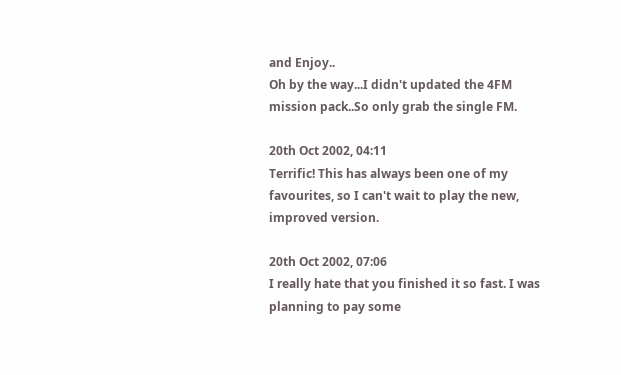and Enjoy..
Oh by the way...I didn't updated the 4FM mission pack..So only grab the single FM.

20th Oct 2002, 04:11
Terrific! This has always been one of my favourites, so I can't wait to play the new, improved version.

20th Oct 2002, 07:06
I really hate that you finished it so fast. I was planning to pay some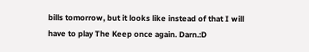bills tomorrow, but it looks like instead of that I will have to play The Keep once again. Darn.:D